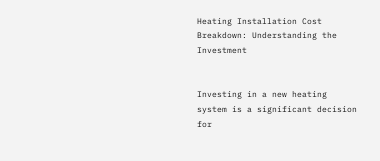Heating Installation Cost Breakdown: Understanding the Investment


Investing in a new heating system is a significant decision for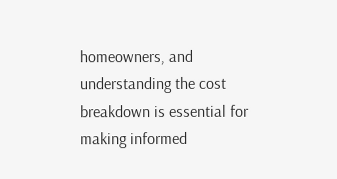homeowners, and understanding the cost breakdown is essential for making informed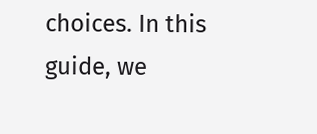choices. In this guide, we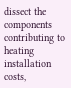dissect the components contributing to heating installation costs,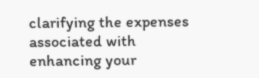clarifying the expenses associated with enhancing your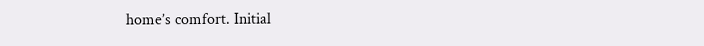home’s comfort. Initial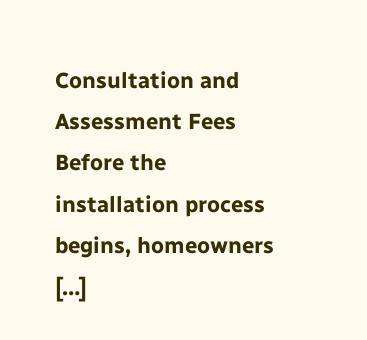Consultation and Assessment Fees Before the installation process begins, homeowners […]